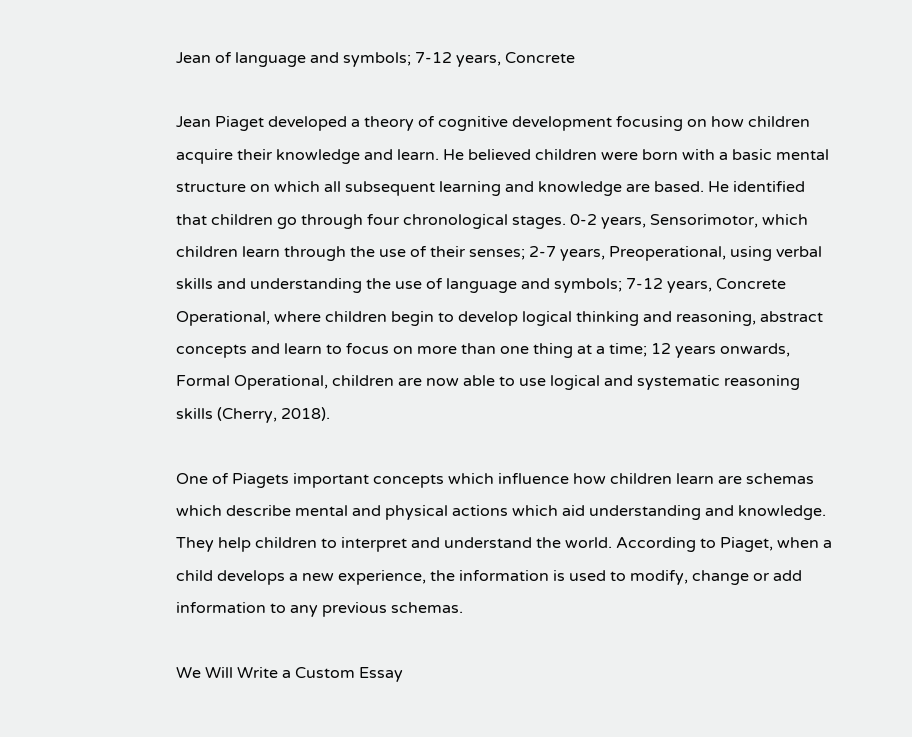Jean of language and symbols; 7-12 years, Concrete

Jean Piaget developed a theory of cognitive development focusing on how children acquire their knowledge and learn. He believed children were born with a basic mental structure on which all subsequent learning and knowledge are based. He identified that children go through four chronological stages. 0-2 years, Sensorimotor, which children learn through the use of their senses; 2-7 years, Preoperational, using verbal skills and understanding the use of language and symbols; 7-12 years, Concrete Operational, where children begin to develop logical thinking and reasoning, abstract concepts and learn to focus on more than one thing at a time; 12 years onwards, Formal Operational, children are now able to use logical and systematic reasoning skills (Cherry, 2018).

One of Piagets important concepts which influence how children learn are schemas which describe mental and physical actions which aid understanding and knowledge. They help children to interpret and understand the world. According to Piaget, when a child develops a new experience, the information is used to modify, change or add information to any previous schemas.

We Will Write a Custom Essay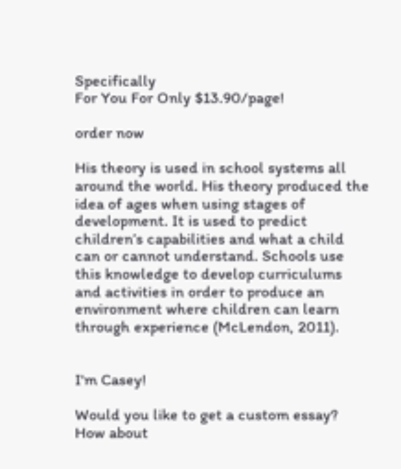Specifically
For You For Only $13.90/page!

order now

His theory is used in school systems all around the world. His theory produced the idea of ages when using stages of development. It is used to predict children’s capabilities and what a child can or cannot understand. Schools use this knowledge to develop curriculums and activities in order to produce an environment where children can learn through experience (McLendon, 2011).


I'm Casey!

Would you like to get a custom essay? How about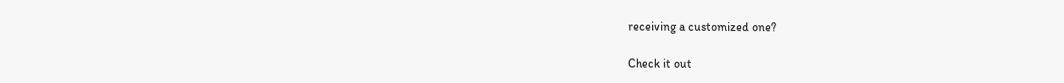receiving a customized one?

Check it out